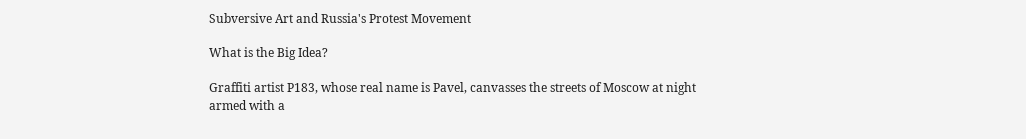Subversive Art and Russia's Protest Movement

What is the Big Idea?

Graffiti artist P183, whose real name is Pavel, canvasses the streets of Moscow at night armed with a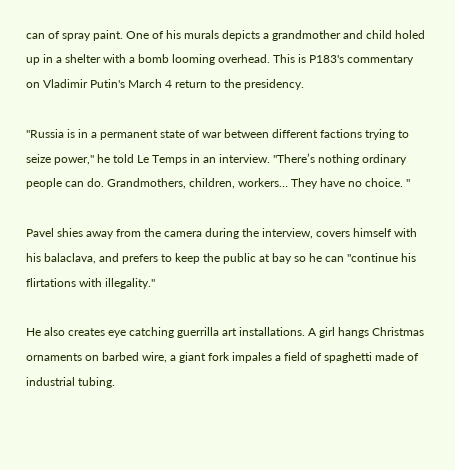can of spray paint. One of his murals depicts a grandmother and child holed up in a shelter with a bomb looming overhead. This is P183's commentary on Vladimir Putin's March 4 return to the presidency.

"Russia is in a permanent state of war between different factions trying to seize power," he told Le Temps in an interview. "There’s nothing ordinary people can do. Grandmothers, children, workers… They have no choice. "

Pavel shies away from the camera during the interview, covers himself with his balaclava, and prefers to keep the public at bay so he can "continue his flirtations with illegality."

He also creates eye catching guerrilla art installations. A girl hangs Christmas ornaments on barbed wire, a giant fork impales a field of spaghetti made of industrial tubing.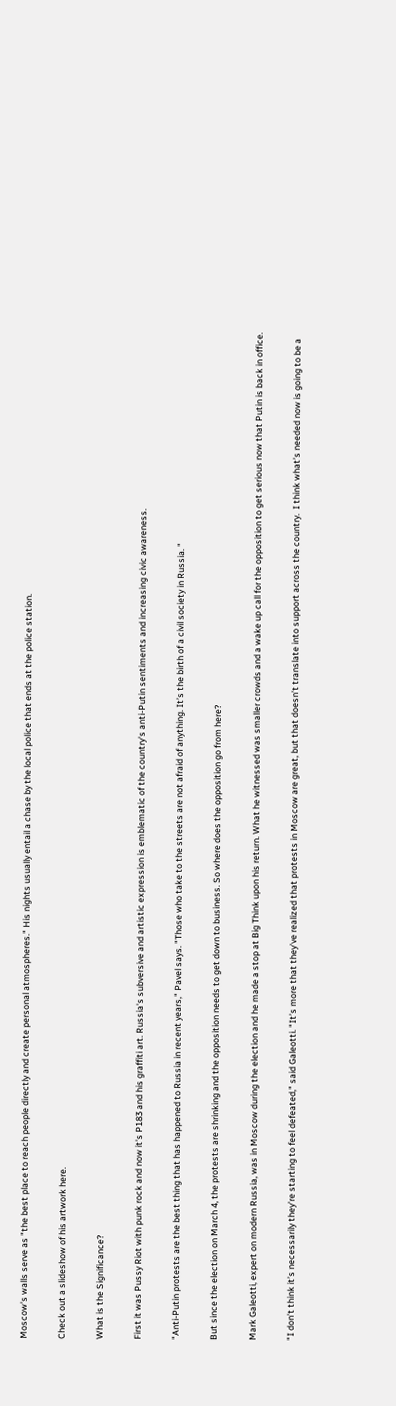Moscow's walls serve as "the best place to reach people directly and create personal atmospheres." His nights usually entail a chase by the local police that ends at the police station.

Check out a slideshow of his artwork here.

What is the Significance?

First it was Pussy Riot with punk rock and now it's P183 and his graffiti art. Russia's subversive and artistic expression is emblematic of the country's anti-Putin sentiments and increasing civic awareness.

"Anti-Putin protests are the best thing that has happened to Russia in recent years," Pavel says. "Those who take to the streets are not afraid of anything. It’s the birth of a civil society in Russia. "

But since the election on March 4, the protests are shrinking and the opposition needs to get down to business. So where does the opposition go from here?

Mark Galeotti, expert on modern Russia, was in Moscow during the election and he made a stop at Big Think upon his return. What he witnessed was smaller crowds and a wake up call for the opposition to get serious now that Putin is back in office.

"I don’t think it’s necessarily they’re starting to feel defeated," said Galeotti. "It’s more that they’ve realized that protests in Moscow are great, but that doesn’t translate into support across the country.  I think what’s needed now is going to be a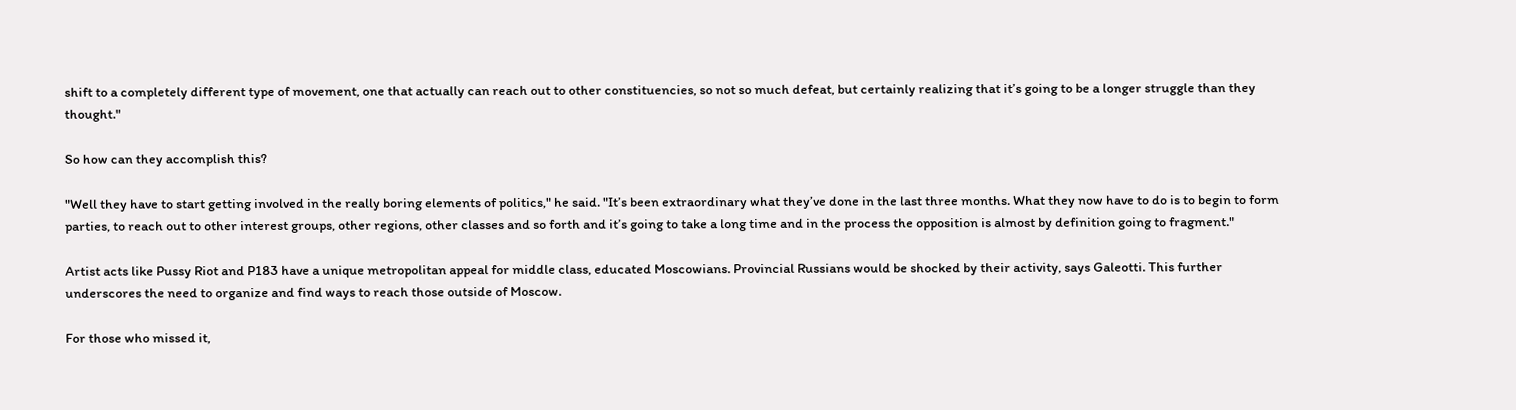shift to a completely different type of movement, one that actually can reach out to other constituencies, so not so much defeat, but certainly realizing that it’s going to be a longer struggle than they thought."

So how can they accomplish this?

"Well they have to start getting involved in the really boring elements of politics," he said. "It’s been extraordinary what they’ve done in the last three months. What they now have to do is to begin to form parties, to reach out to other interest groups, other regions, other classes and so forth and it’s going to take a long time and in the process the opposition is almost by definition going to fragment."

Artist acts like Pussy Riot and P183 have a unique metropolitan appeal for middle class, educated Moscowians. Provincial Russians would be shocked by their activity, says Galeotti. This further underscores the need to organize and find ways to reach those outside of Moscow.

For those who missed it,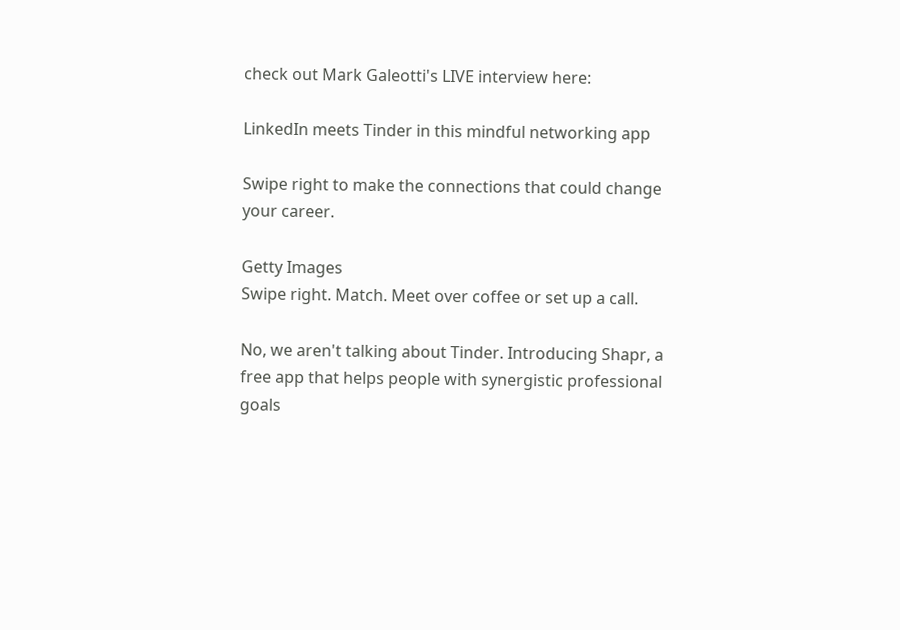check out Mark Galeotti's LIVE interview here:

LinkedIn meets Tinder in this mindful networking app

Swipe right to make the connections that could change your career.

Getty Images
Swipe right. Match. Meet over coffee or set up a call.

No, we aren't talking about Tinder. Introducing Shapr, a free app that helps people with synergistic professional goals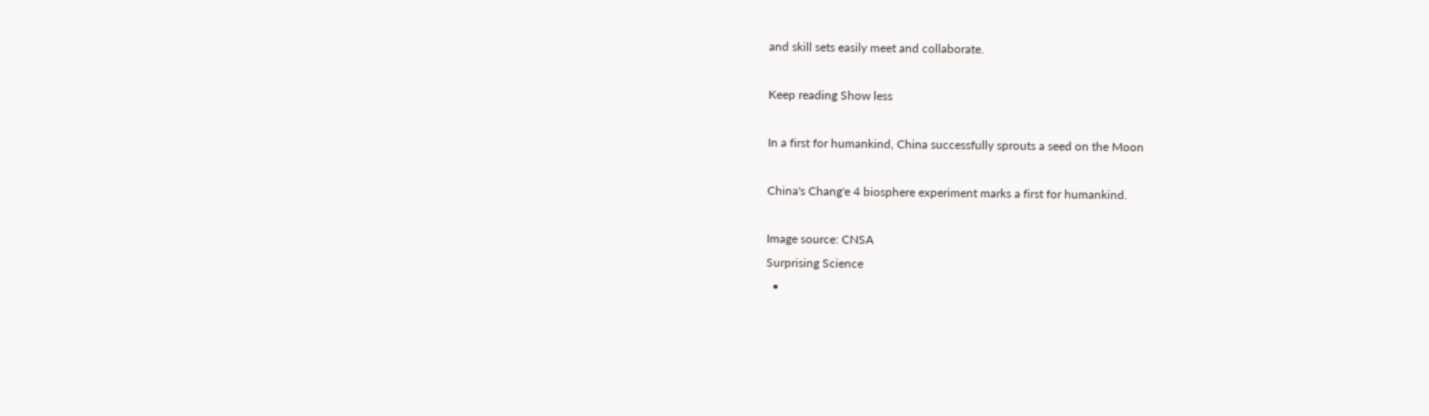and skill sets easily meet and collaborate.

Keep reading Show less

In a first for humankind, China successfully sprouts a seed on the Moon

China's Chang'e 4 biosphere experiment marks a first for humankind.

Image source: CNSA
Surprising Science
  •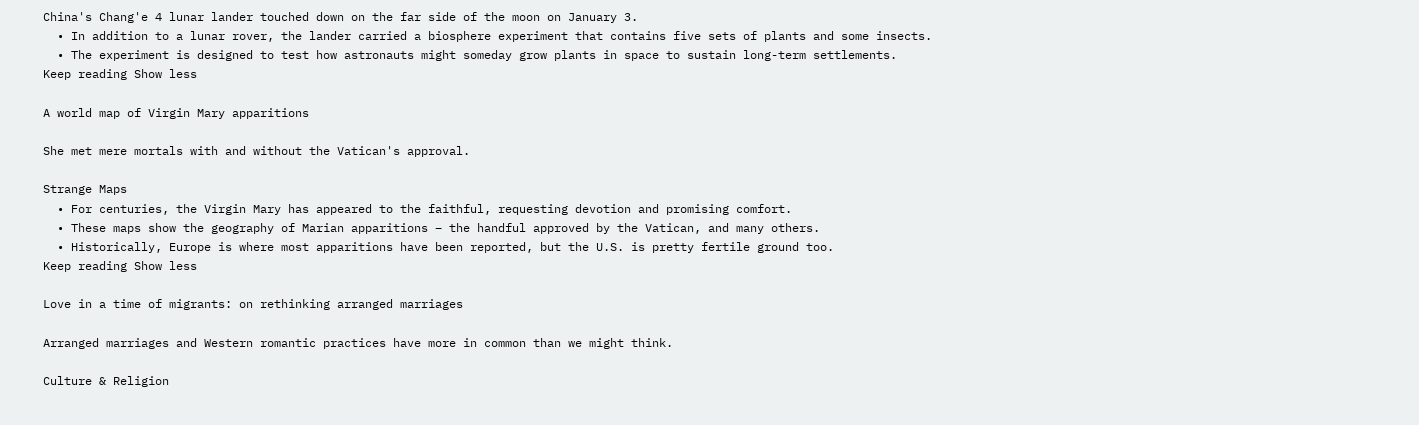China's Chang'e 4 lunar lander touched down on the far side of the moon on January 3.
  • In addition to a lunar rover, the lander carried a biosphere experiment that contains five sets of plants and some insects.
  • The experiment is designed to test how astronauts might someday grow plants in space to sustain long-term settlements.
Keep reading Show less

A world map of Virgin Mary apparitions

She met mere mortals with and without the Vatican's approval.

Strange Maps
  • For centuries, the Virgin Mary has appeared to the faithful, requesting devotion and promising comfort.
  • These maps show the geography of Marian apparitions – the handful approved by the Vatican, and many others.
  • Historically, Europe is where most apparitions have been reported, but the U.S. is pretty fertile ground too.
Keep reading Show less

Love in a time of migrants: on rethinking arranged marriages

Arranged marriages and Western romantic practices have more in common than we might think.

Culture & Religion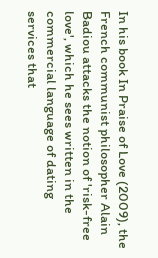In his book In Praise of Love (2009), the French communist philosopher Alain Badiou attacks the notion of 'risk-free love', which he sees written in the commercial language of dating services that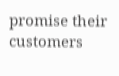promise their customers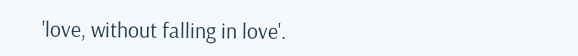'love, without falling in love'.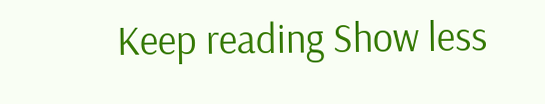Keep reading Show less